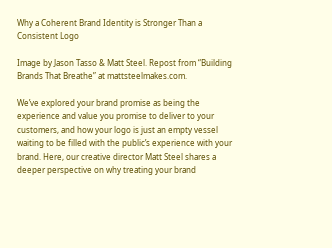Why a Coherent Brand Identity is Stronger Than a Consistent Logo

Image by Jason Tasso & Matt Steel. Repost from “Building Brands That Breathe” at mattsteelmakes.com.

We’ve explored your brand promise as being the experience and value you promise to deliver to your customers, and how your logo is just an empty vessel waiting to be filled with the public’s experience with your brand. Here, our creative director Matt Steel shares a deeper perspective on why treating your brand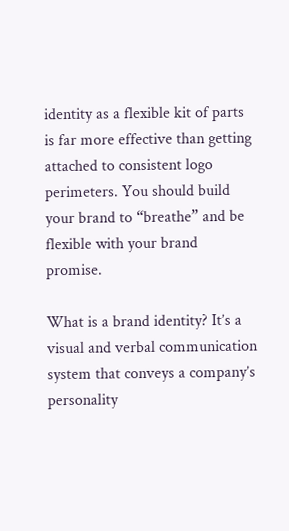identity as a flexible kit of parts is far more effective than getting attached to consistent logo perimeters. You should build your brand to “breathe” and be flexible with your brand promise.

What is a brand identity? It’s a visual and verbal communication system that conveys a company’s personality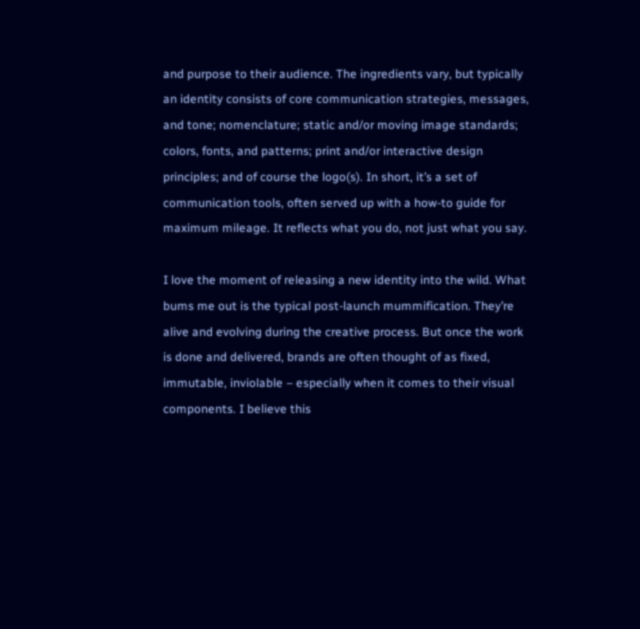and purpose to their audience. The ingredients vary, but typically an identity consists of core communication strategies, messages, and tone; nomenclature; static and/or moving image standards; colors, fonts, and patterns; print and/or interactive design principles; and of course the logo(s). In short, it’s a set of communication tools, often served up with a how-to guide for maximum mileage. It reflects what you do, not just what you say.

I love the moment of releasing a new identity into the wild. What bums me out is the typical post-launch mummification. They’re alive and evolving during the creative process. But once the work is done and delivered, brands are often thought of as fixed, immutable, inviolable – especially when it comes to their visual components. I believe this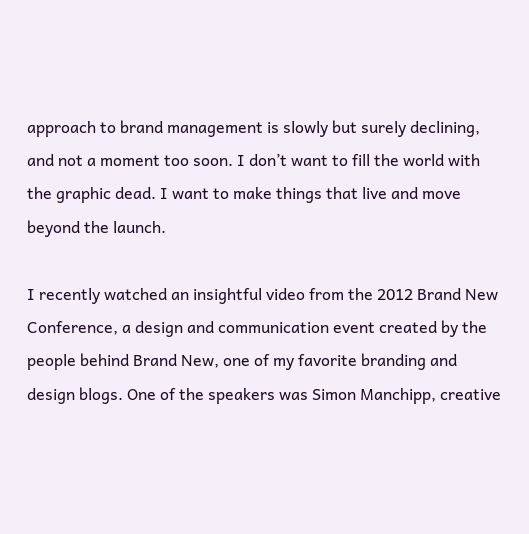approach to brand management is slowly but surely declining, and not a moment too soon. I don’t want to fill the world with the graphic dead. I want to make things that live and move beyond the launch.

I recently watched an insightful video from the 2012 Brand New Conference, a design and communication event created by the people behind Brand New, one of my favorite branding and design blogs. One of the speakers was Simon Manchipp, creative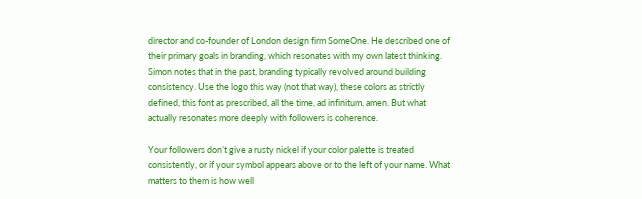director and co-founder of London design firm SomeOne. He described one of their primary goals in branding, which resonates with my own latest thinking. Simon notes that in the past, branding typically revolved around building consistency. Use the logo this way (not that way), these colors as strictly defined, this font as prescribed, all the time, ad infinitum, amen. But what actually resonates more deeply with followers is coherence.

Your followers don’t give a rusty nickel if your color palette is treated consistently, or if your symbol appears above or to the left of your name. What matters to them is how well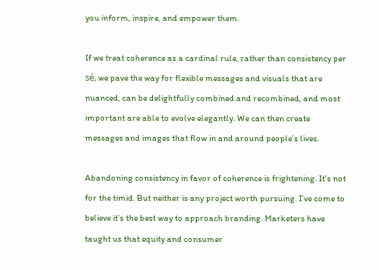you inform, inspire, and empower them.

If we treat coherence as a cardinal rule, rather than consistency per sé, we pave the way for flexible messages and visuals that are nuanced, can be delightfully combined and recombined, and most important are able to evolve elegantly. We can then create messages and images that flow in and around people’s lives.

Abandoning consistency in favor of coherence is frightening. It’s not for the timid. But neither is any project worth pursuing. I’ve come to believe it’s the best way to approach branding. Marketers have taught us that equity and consumer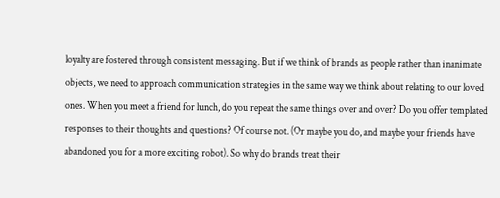loyalty are fostered through consistent messaging. But if we think of brands as people rather than inanimate objects, we need to approach communication strategies in the same way we think about relating to our loved ones. When you meet a friend for lunch, do you repeat the same things over and over? Do you offer templated responses to their thoughts and questions? Of course not. (Or maybe you do, and maybe your friends have abandoned you for a more exciting robot). So why do brands treat their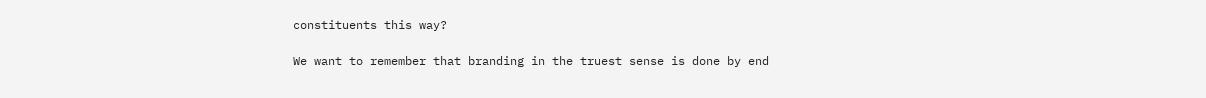constituents this way?

We want to remember that branding in the truest sense is done by end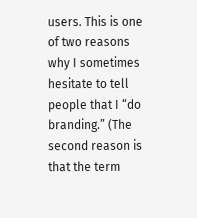users. This is one of two reasons why I sometimes hesitate to tell people that I “do branding.” (The second reason is that the term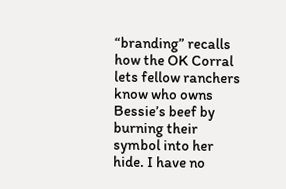“branding” recalls how the OK Corral lets fellow ranchers know who owns Bessie’s beef by burning their symbol into her hide. I have no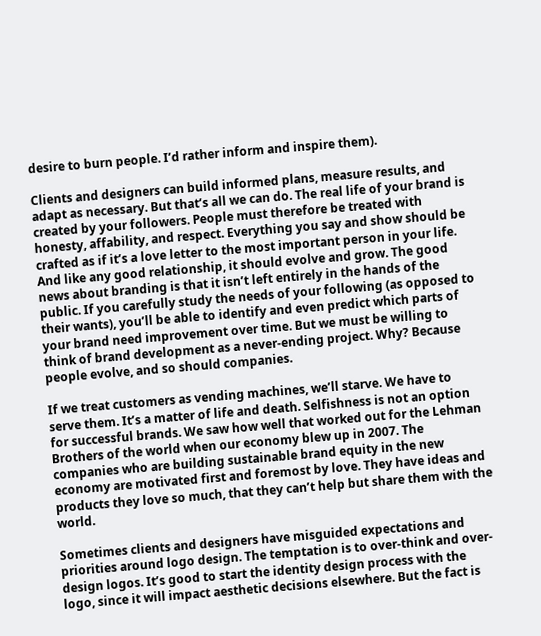desire to burn people. I’d rather inform and inspire them).

Clients and designers can build informed plans, measure results, and adapt as necessary. But that’s all we can do. The real life of your brand is created by your followers. People must therefore be treated with honesty, affability, and respect. Everything you say and show should be crafted as if it’s a love letter to the most important person in your life. And like any good relationship, it should evolve and grow. The good news about branding is that it isn’t left entirely in the hands of the public. If you carefully study the needs of your following (as opposed to their wants), you’ll be able to identify and even predict which parts of your brand need improvement over time. But we must be willing to think of brand development as a never-ending project. Why? Because people evolve, and so should companies.

If we treat customers as vending machines, we’ll starve. We have to serve them. It’s a matter of life and death. Selfishness is not an option for successful brands. We saw how well that worked out for the Lehman Brothers of the world when our economy blew up in 2007. The companies who are building sustainable brand equity in the new economy are motivated first and foremost by love. They have ideas and products they love so much, that they can’t help but share them with the world.

Sometimes clients and designers have misguided expectations and priorities around logo design. The temptation is to over-think and over-design logos. It’s good to start the identity design process with the logo, since it will impact aesthetic decisions elsewhere. But the fact is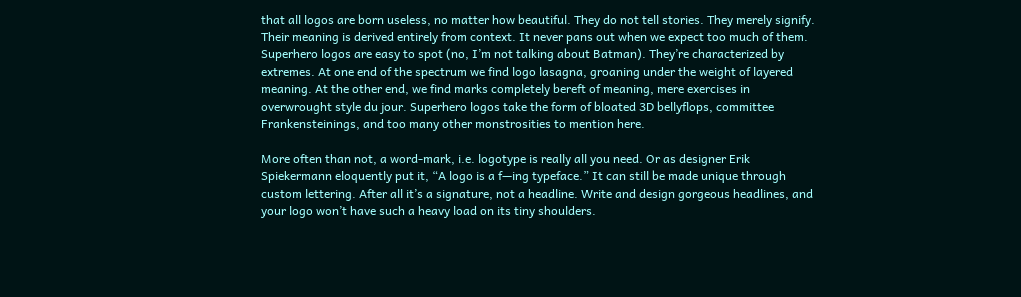that all logos are born useless, no matter how beautiful. They do not tell stories. They merely signify. Their meaning is derived entirely from context. It never pans out when we expect too much of them. Superhero logos are easy to spot (no, I’m not talking about Batman). They’re characterized by extremes. At one end of the spectrum we find logo lasagna, groaning under the weight of layered meaning. At the other end, we find marks completely bereft of meaning, mere exercises in overwrought style du jour. Superhero logos take the form of bloated 3D bellyflops, committee Frankensteinings, and too many other monstrosities to mention here.

More often than not, a word-mark, i.e. logotype is really all you need. Or as designer Erik Spiekermann eloquently put it, “A logo is a f—ing typeface.” It can still be made unique through custom lettering. After all it’s a signature, not a headline. Write and design gorgeous headlines, and your logo won’t have such a heavy load on its tiny shoulders.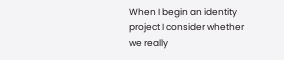When I begin an identity project I consider whether we really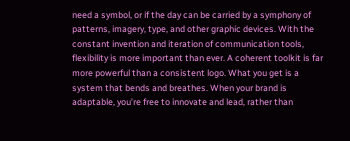need a symbol, or if the day can be carried by a symphony of patterns, imagery, type, and other graphic devices. With the constant invention and iteration of communication tools, flexibility is more important than ever. A coherent toolkit is far more powerful than a consistent logo. What you get is a system that bends and breathes. When your brand is adaptable, you’re free to innovate and lead, rather than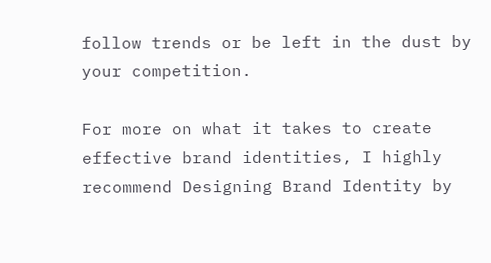follow trends or be left in the dust by your competition.

For more on what it takes to create effective brand identities, I highly recommend Designing Brand Identity by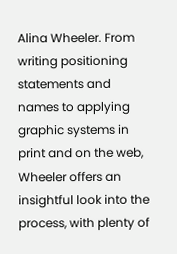Alina Wheeler. From writing positioning statements and names to applying graphic systems in print and on the web, Wheeler offers an insightful look into the process, with plenty of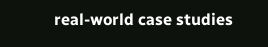real-world case studies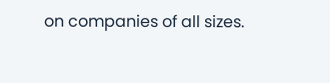on companies of all sizes.